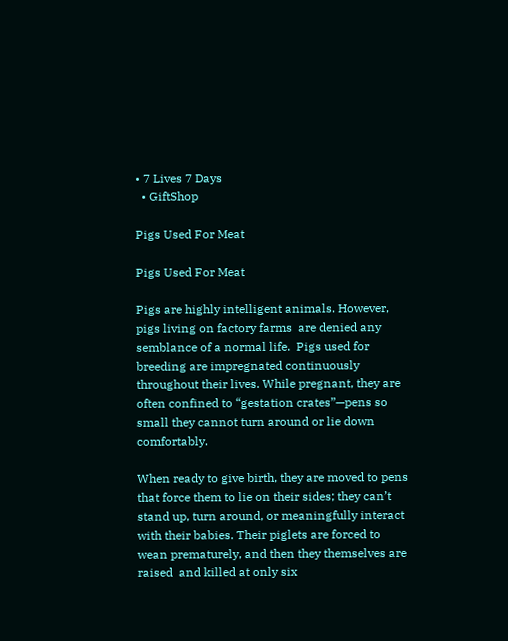• 7 Lives 7 Days
  • GiftShop

Pigs Used For Meat

Pigs Used For Meat

Pigs are highly intelligent animals. However, pigs living on factory farms  are denied any semblance of a normal life.  Pigs used for breeding are impregnated continuously throughout their lives. While pregnant, they are often confined to “gestation crates”—pens so small they cannot turn around or lie down comfortably.

When ready to give birth, they are moved to pens that force them to lie on their sides; they can’t stand up, turn around, or meaningfully interact with their babies. Their piglets are forced to wean prematurely, and then they themselves are raised  and killed at only six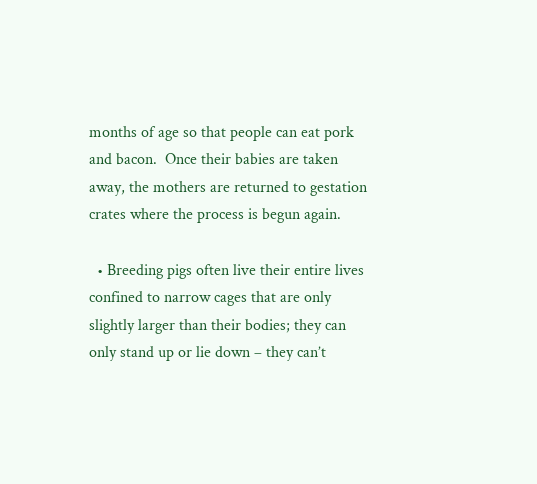months of age so that people can eat pork and bacon.  Once their babies are taken away, the mothers are returned to gestation crates where the process is begun again.

  • Breeding pigs often live their entire lives confined to narrow cages that are only slightly larger than their bodies; they can only stand up or lie down – they can’t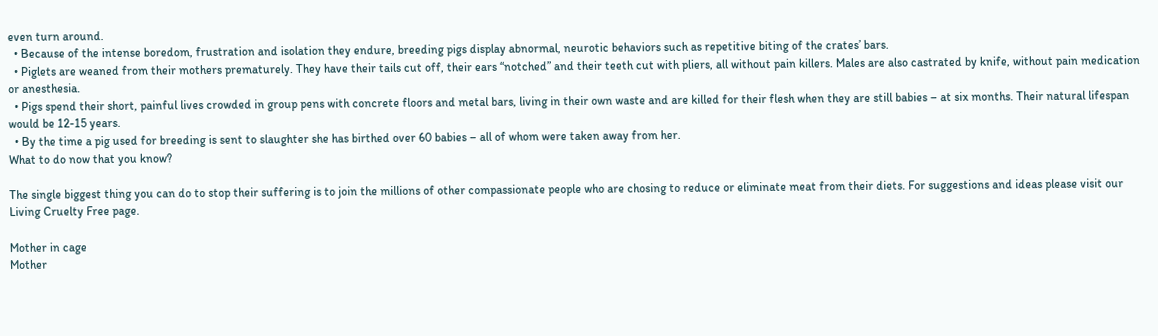even turn around.
  • Because of the intense boredom, frustration and isolation they endure, breeding pigs display abnormal, neurotic behaviors such as repetitive biting of the crates’ bars.
  • Piglets are weaned from their mothers prematurely. They have their tails cut off, their ears “notched” and their teeth cut with pliers, all without pain killers. Males are also castrated by knife, without pain medication or anesthesia.
  • Pigs spend their short, painful lives crowded in group pens with concrete floors and metal bars, living in their own waste and are killed for their flesh when they are still babies – at six months. Their natural lifespan would be 12-15 years.
  • By the time a pig used for breeding is sent to slaughter she has birthed over 60 babies – all of whom were taken away from her.
What to do now that you know?

The single biggest thing you can do to stop their suffering is to join the millions of other compassionate people who are chosing to reduce or eliminate meat from their diets. For suggestions and ideas please visit our Living Cruelty Free page.

Mother in cage
Mother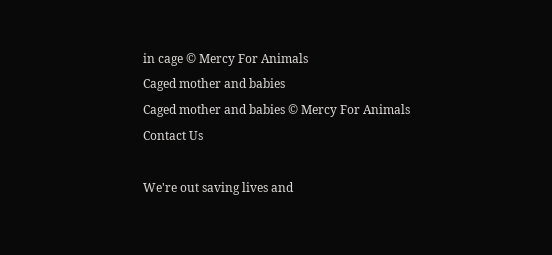in cage © Mercy For Animals
Caged mother and babies
Caged mother and babies © Mercy For Animals
Contact Us

We're out saving lives and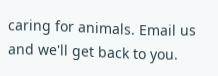caring for animals. Email us and we'll get back to you.